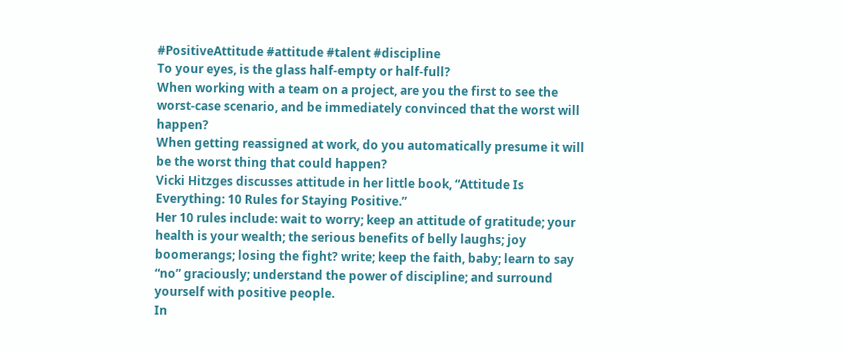#PositiveAttitude #attitude #talent #discipline
To your eyes, is the glass half-empty or half-full?
When working with a team on a project, are you the first to see the worst-case scenario, and be immediately convinced that the worst will happen?
When getting reassigned at work, do you automatically presume it will be the worst thing that could happen?
Vicki Hitzges discusses attitude in her little book, “Attitude Is Everything: 10 Rules for Staying Positive.”
Her 10 rules include: wait to worry; keep an attitude of gratitude; your health is your wealth; the serious benefits of belly laughs; joy boomerangs; losing the fight? write; keep the faith, baby; learn to say “no” graciously; understand the power of discipline; and surround yourself with positive people.
In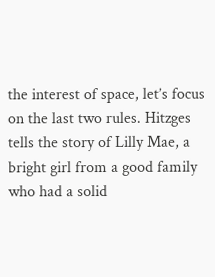the interest of space, let’s focus on the last two rules. Hitzges tells the story of Lilly Mae, a bright girl from a good family who had a solid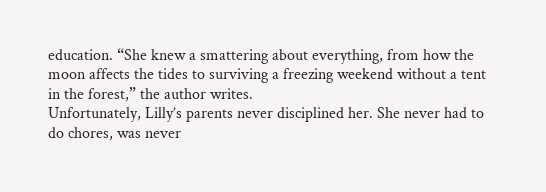education. “She knew a smattering about everything, from how the moon affects the tides to surviving a freezing weekend without a tent in the forest,” the author writes.
Unfortunately, Lilly’s parents never disciplined her. She never had to do chores, was never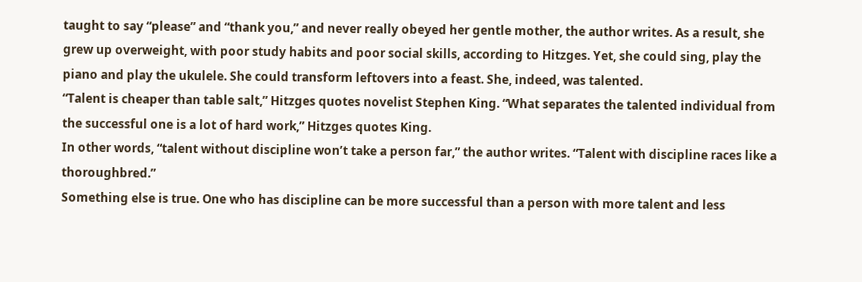taught to say “please” and “thank you,” and never really obeyed her gentle mother, the author writes. As a result, she grew up overweight, with poor study habits and poor social skills, according to Hitzges. Yet, she could sing, play the piano and play the ukulele. She could transform leftovers into a feast. She, indeed, was talented.
“Talent is cheaper than table salt,” Hitzges quotes novelist Stephen King. “What separates the talented individual from the successful one is a lot of hard work,” Hitzges quotes King.
In other words, “talent without discipline won’t take a person far,” the author writes. “Talent with discipline races like a thoroughbred.”
Something else is true. One who has discipline can be more successful than a person with more talent and less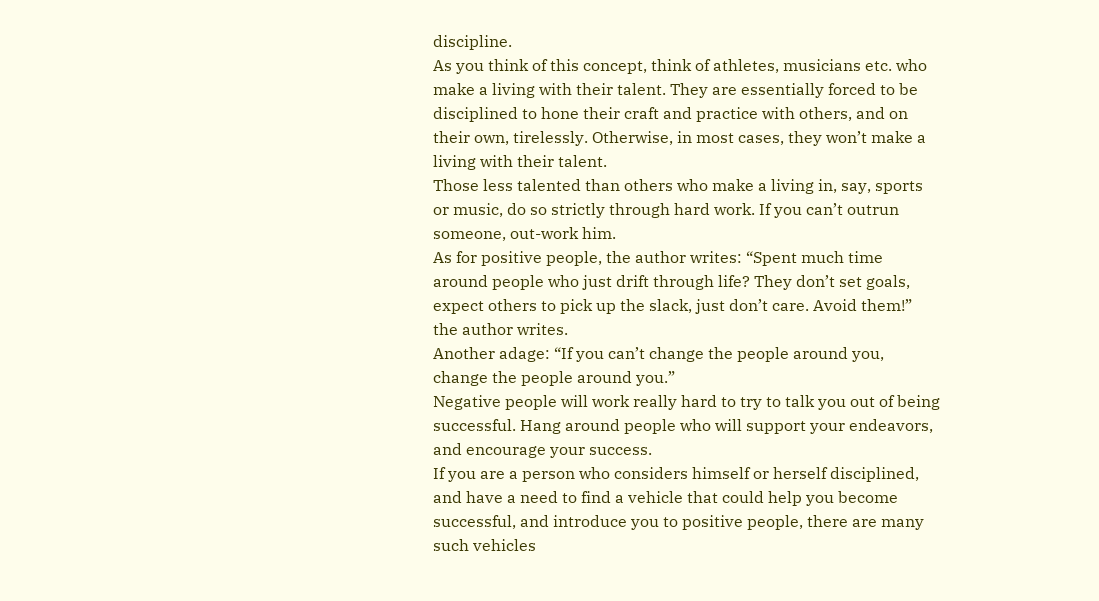discipline.
As you think of this concept, think of athletes, musicians etc. who make a living with their talent. They are essentially forced to be disciplined to hone their craft and practice with others, and on their own, tirelessly. Otherwise, in most cases, they won’t make a living with their talent.
Those less talented than others who make a living in, say, sports or music, do so strictly through hard work. If you can’t outrun someone, out-work him.
As for positive people, the author writes: “Spent much time around people who just drift through life? They don’t set goals, expect others to pick up the slack, just don’t care. Avoid them!” the author writes.
Another adage: “If you can’t change the people around you, change the people around you.”
Negative people will work really hard to try to talk you out of being successful. Hang around people who will support your endeavors, and encourage your success.
If you are a person who considers himself or herself disciplined, and have a need to find a vehicle that could help you become successful, and introduce you to positive people, there are many such vehicles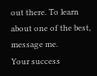out there. To learn about one of the best, message me.
Your success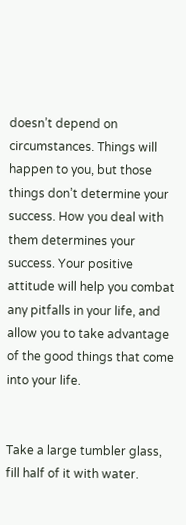doesn’t depend on circumstances. Things will happen to you, but those things don’t determine your success. How you deal with them determines your success. Your positive attitude will help you combat any pitfalls in your life, and allow you to take advantage of the good things that come into your life.


Take a large tumbler glass, fill half of it with water.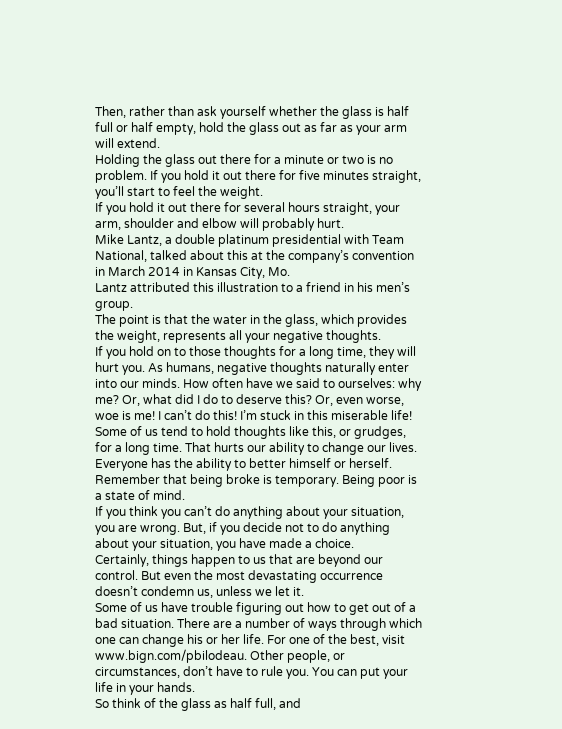Then, rather than ask yourself whether the glass is half full or half empty, hold the glass out as far as your arm will extend.
Holding the glass out there for a minute or two is no problem. If you hold it out there for five minutes straight, you’ll start to feel the weight.
If you hold it out there for several hours straight, your arm, shoulder and elbow will probably hurt.
Mike Lantz, a double platinum presidential with Team National, talked about this at the company’s convention in March 2014 in Kansas City, Mo.
Lantz attributed this illustration to a friend in his men’s group.
The point is that the water in the glass, which provides the weight, represents all your negative thoughts.
If you hold on to those thoughts for a long time, they will hurt you. As humans, negative thoughts naturally enter into our minds. How often have we said to ourselves: why me? Or, what did I do to deserve this? Or, even worse, woe is me! I can’t do this! I’m stuck in this miserable life!
Some of us tend to hold thoughts like this, or grudges, for a long time. That hurts our ability to change our lives.
Everyone has the ability to better himself or herself. Remember that being broke is temporary. Being poor is a state of mind.
If you think you can’t do anything about your situation, you are wrong. But, if you decide not to do anything about your situation, you have made a choice.
Certainly, things happen to us that are beyond our control. But even the most devastating occurrence doesn’t condemn us, unless we let it.
Some of us have trouble figuring out how to get out of a bad situation. There are a number of ways through which one can change his or her life. For one of the best, visit www.bign.com/pbilodeau. Other people, or circumstances, don’t have to rule you. You can put your life in your hands.
So think of the glass as half full, and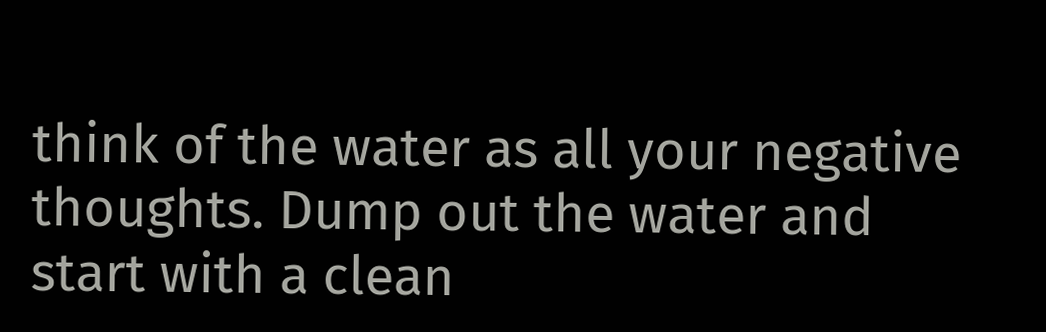think of the water as all your negative thoughts. Dump out the water and start with a clean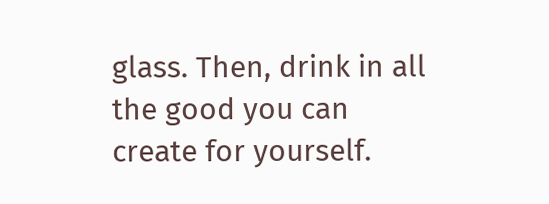glass. Then, drink in all the good you can create for yourself.